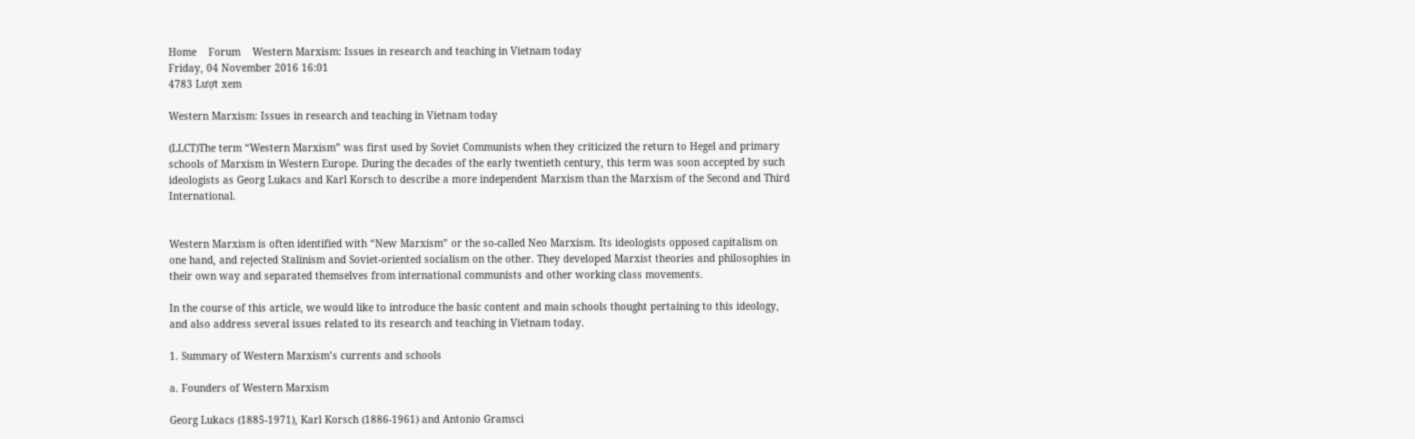Home    Forum    Western Marxism: Issues in research and teaching in Vietnam today
Friday, 04 November 2016 16:01
4783 Lượt xem

Western Marxism: Issues in research and teaching in Vietnam today

(LLCT)The term “Western Marxism” was first used by Soviet Communists when they criticized the return to Hegel and primary schools of Marxism in Western Europe. During the decades of the early twentieth century, this term was soon accepted by such ideologists as Georg Lukacs and Karl Korsch to describe a more independent Marxism than the Marxism of the Second and Third International.


Western Marxism is often identified with “New Marxism” or the so-called Neo Marxism. Its ideologists opposed capitalism on one hand, and rejected Stalinism and Soviet-oriented socialism on the other. They developed Marxist theories and philosophies in their own way and separated themselves from international communists and other working class movements.

In the course of this article, we would like to introduce the basic content and main schools thought pertaining to this ideology, and also address several issues related to its research and teaching in Vietnam today.

1. Summary of Western Marxism’s currents and schools

a. Founders of Western Marxism

Georg Lukacs (1885-1971), Karl Korsch (1886-1961) and Antonio Gramsci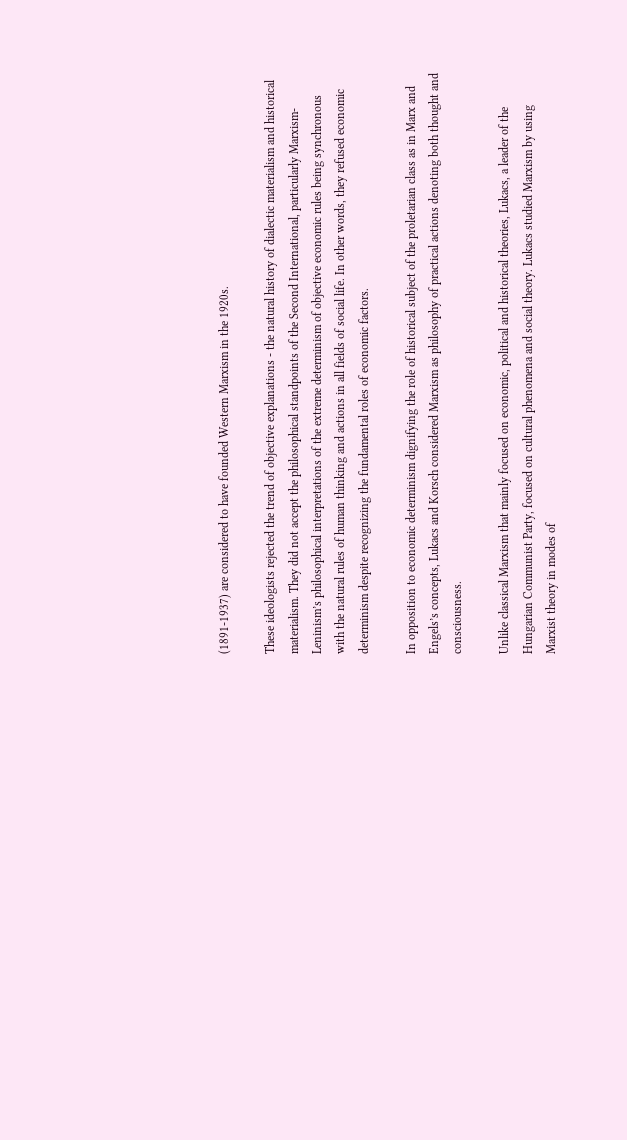(1891-1937) are considered to have founded Western Marxism in the 1920s.

These ideologists rejected the trend of objective explanations - the natural history of dialectic materialism and historical materialism. They did not accept the philosophical standpoints of the Second International, particularly Marxism-Leninism’s philosophical interpretations of the extreme determinism of objective economic rules being synchronous with the natural rules of human thinking and actions in all fields of social life. In other words, they refused economic determinism despite recognizing the fundamental roles of economic factors.

In opposition to economic determinism dignifying the role of historical subject of the proletarian class as in Marx and Engels’s concepts, Lukacs and Korsch considered Marxism as philosophy of practical actions denoting both thought and consciousness.

Unlike classical Marxism that mainly focused on economic, political and historical theories, Lukacs, a leader of the Hungarian Communist Party, focused on cultural phenomena and social theory. Lukacs studied Marxism by using Marxist theory in modes of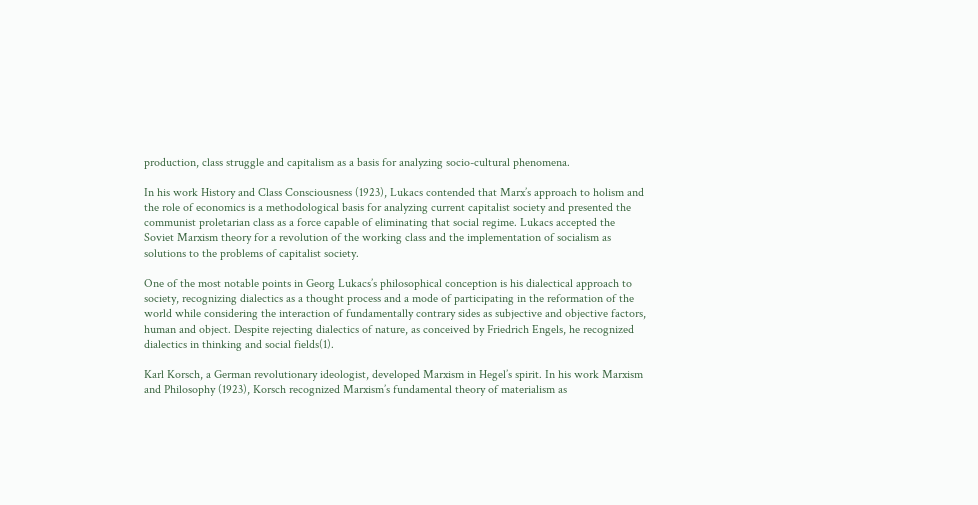production, class struggle and capitalism as a basis for analyzing socio-cultural phenomena.

In his work History and Class Consciousness (1923), Lukacs contended that Marx’s approach to holism and the role of economics is a methodological basis for analyzing current capitalist society and presented the communist proletarian class as a force capable of eliminating that social regime. Lukacs accepted the Soviet Marxism theory for a revolution of the working class and the implementation of socialism as solutions to the problems of capitalist society.

One of the most notable points in Georg Lukacs’s philosophical conception is his dialectical approach to society, recognizing dialectics as a thought process and a mode of participating in the reformation of the world while considering the interaction of fundamentally contrary sides as subjective and objective factors, human and object. Despite rejecting dialectics of nature, as conceived by Friedrich Engels, he recognized dialectics in thinking and social fields(1).

Karl Korsch, a German revolutionary ideologist, developed Marxism in Hegel’s spirit. In his work Marxism and Philosophy (1923), Korsch recognized Marxism’s fundamental theory of materialism as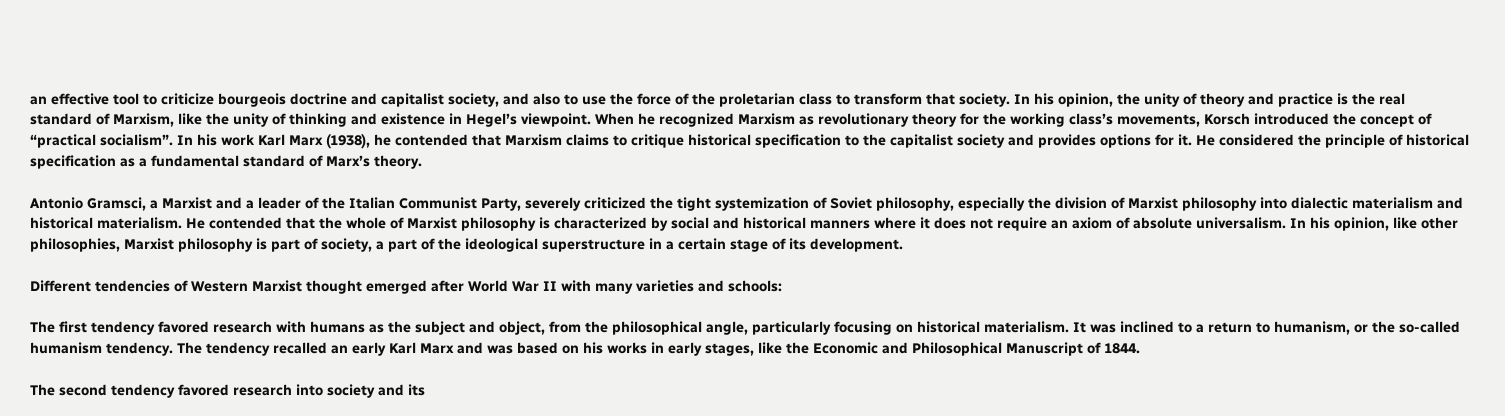an effective tool to criticize bourgeois doctrine and capitalist society, and also to use the force of the proletarian class to transform that society. In his opinion, the unity of theory and practice is the real standard of Marxism, like the unity of thinking and existence in Hegel’s viewpoint. When he recognized Marxism as revolutionary theory for the working class’s movements, Korsch introduced the concept of “practical socialism”. In his work Karl Marx (1938), he contended that Marxism claims to critique historical specification to the capitalist society and provides options for it. He considered the principle of historical specification as a fundamental standard of Marx’s theory.

Antonio Gramsci, a Marxist and a leader of the Italian Communist Party, severely criticized the tight systemization of Soviet philosophy, especially the division of Marxist philosophy into dialectic materialism and historical materialism. He contended that the whole of Marxist philosophy is characterized by social and historical manners where it does not require an axiom of absolute universalism. In his opinion, like other philosophies, Marxist philosophy is part of society, a part of the ideological superstructure in a certain stage of its development.

Different tendencies of Western Marxist thought emerged after World War II with many varieties and schools:

The first tendency favored research with humans as the subject and object, from the philosophical angle, particularly focusing on historical materialism. It was inclined to a return to humanism, or the so-called humanism tendency. The tendency recalled an early Karl Marx and was based on his works in early stages, like the Economic and Philosophical Manuscript of 1844.

The second tendency favored research into society and its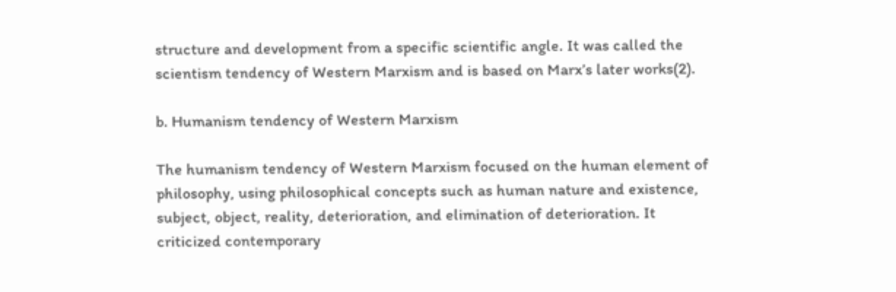structure and development from a specific scientific angle. It was called the scientism tendency of Western Marxism and is based on Marx’s later works(2).

b. Humanism tendency of Western Marxism

The humanism tendency of Western Marxism focused on the human element of philosophy, using philosophical concepts such as human nature and existence, subject, object, reality, deterioration, and elimination of deterioration. It criticized contemporary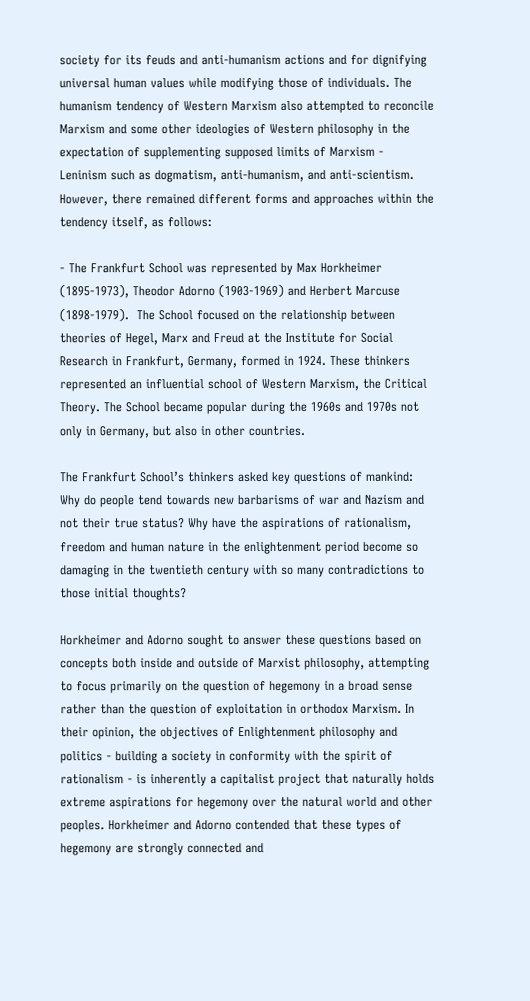society for its feuds and anti-humanism actions and for dignifying universal human values while modifying those of individuals. The humanism tendency of Western Marxism also attempted to reconcile Marxism and some other ideologies of Western philosophy in the expectation of supplementing supposed limits of Marxism - Leninism such as dogmatism, anti-humanism, and anti-scientism. However, there remained different forms and approaches within the tendency itself, as follows:

- The Frankfurt School was represented by Max Horkheimer (1895-1973), Theodor Adorno (1903-1969) and Herbert Marcuse (1898-1979).  The School focused on the relationship between theories of Hegel, Marx and Freud at the Institute for Social Research in Frankfurt, Germany, formed in 1924. These thinkers represented an influential school of Western Marxism, the Critical Theory. The School became popular during the 1960s and 1970s not only in Germany, but also in other countries.

The Frankfurt School’s thinkers asked key questions of mankind: Why do people tend towards new barbarisms of war and Nazism and not their true status? Why have the aspirations of rationalism, freedom and human nature in the enlightenment period become so damaging in the twentieth century with so many contradictions to those initial thoughts?

Horkheimer and Adorno sought to answer these questions based on concepts both inside and outside of Marxist philosophy, attempting to focus primarily on the question of hegemony in a broad sense rather than the question of exploitation in orthodox Marxism. In their opinion, the objectives of Enlightenment philosophy and politics - building a society in conformity with the spirit of rationalism - is inherently a capitalist project that naturally holds extreme aspirations for hegemony over the natural world and other peoples. Horkheimer and Adorno contended that these types of hegemony are strongly connected and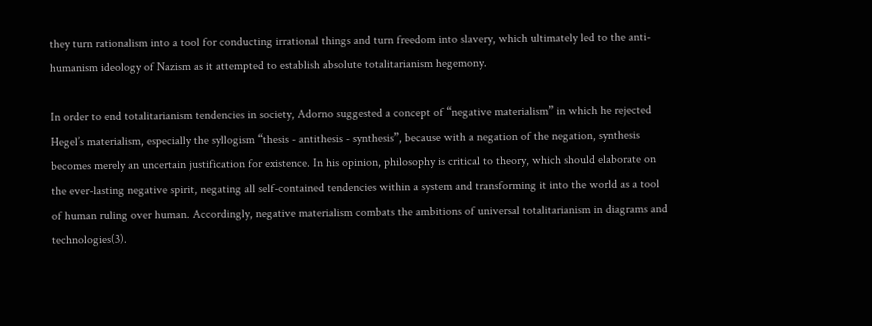they turn rationalism into a tool for conducting irrational things and turn freedom into slavery, which ultimately led to the anti-humanism ideology of Nazism as it attempted to establish absolute totalitarianism hegemony.

In order to end totalitarianism tendencies in society, Adorno suggested a concept of “negative materialism” in which he rejected Hegel’s materialism, especially the syllogism “thesis - antithesis - synthesis”, because with a negation of the negation, synthesis becomes merely an uncertain justification for existence. In his opinion, philosophy is critical to theory, which should elaborate on the ever-lasting negative spirit, negating all self-contained tendencies within a system and transforming it into the world as a tool of human ruling over human. Accordingly, negative materialism combats the ambitions of universal totalitarianism in diagrams and technologies(3).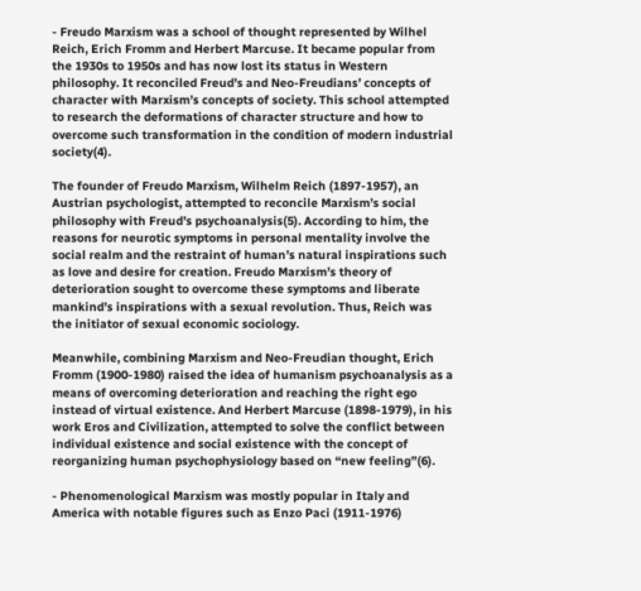- Freudo Marxism was a school of thought represented by Wilhel Reich, Erich Fromm and Herbert Marcuse. It became popular from the 1930s to 1950s and has now lost its status in Western philosophy. It reconciled Freud’s and Neo-Freudians’ concepts of character with Marxism’s concepts of society. This school attempted to research the deformations of character structure and how to overcome such transformation in the condition of modern industrial society(4).

The founder of Freudo Marxism, Wilhelm Reich (1897-1957), an Austrian psychologist, attempted to reconcile Marxism’s social philosophy with Freud’s psychoanalysis(5). According to him, the reasons for neurotic symptoms in personal mentality involve the social realm and the restraint of human’s natural inspirations such as love and desire for creation. Freudo Marxism’s theory of deterioration sought to overcome these symptoms and liberate mankind’s inspirations with a sexual revolution. Thus, Reich was the initiator of sexual economic sociology.

Meanwhile, combining Marxism and Neo-Freudian thought, Erich Fromm (1900-1980) raised the idea of humanism psychoanalysis as a means of overcoming deterioration and reaching the right ego instead of virtual existence. And Herbert Marcuse (1898-1979), in his work Eros and Civilization, attempted to solve the conflict between individual existence and social existence with the concept of reorganizing human psychophysiology based on “new feeling”(6).

- Phenomenological Marxism was mostly popular in Italy and America with notable figures such as Enzo Paci (1911-1976)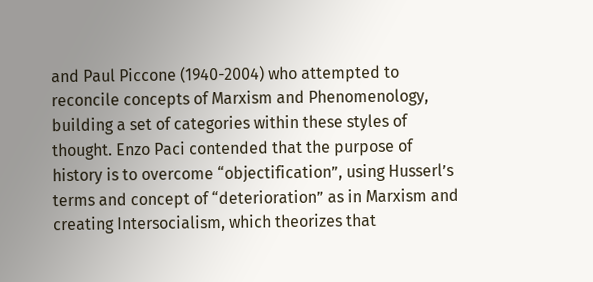and Paul Piccone (1940-2004) who attempted to reconcile concepts of Marxism and Phenomenology, building a set of categories within these styles of thought. Enzo Paci contended that the purpose of history is to overcome “objectification”, using Husserl’s terms and concept of “deterioration” as in Marxism and creating Intersocialism, which theorizes that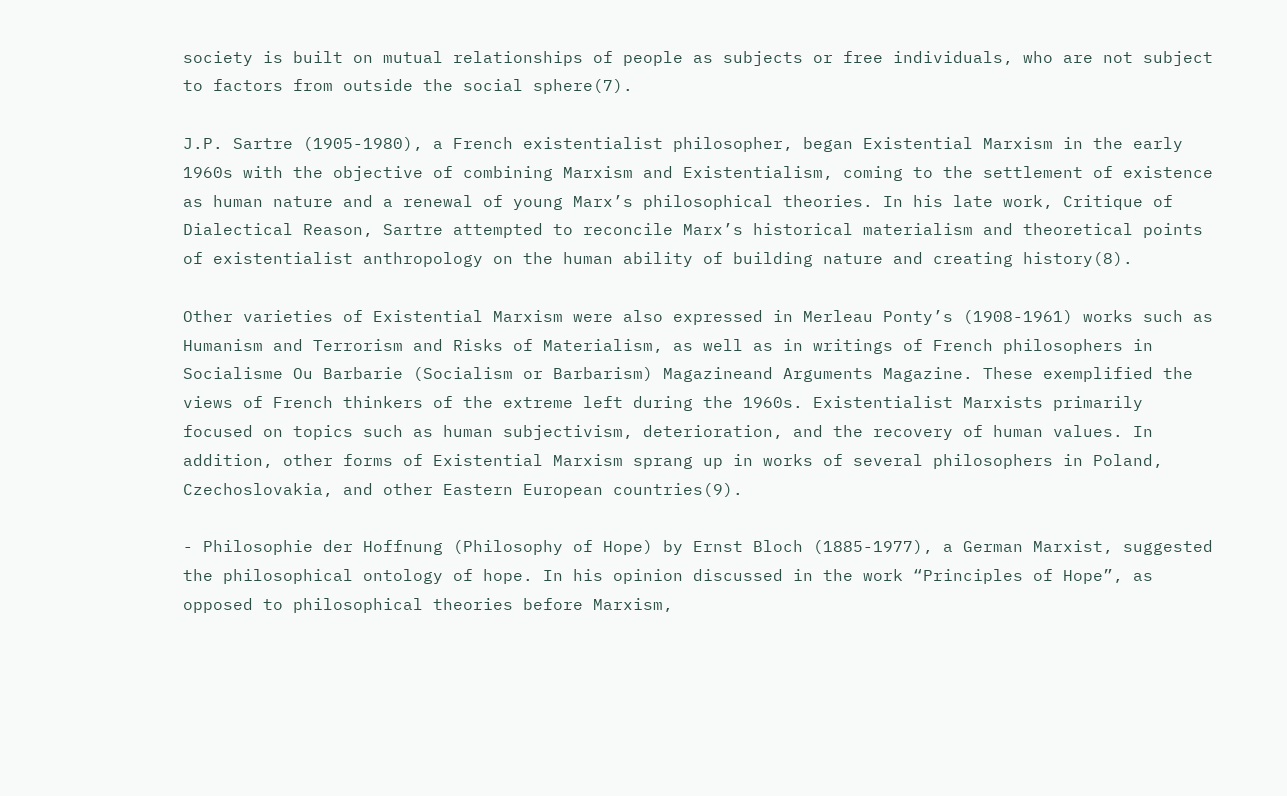society is built on mutual relationships of people as subjects or free individuals, who are not subject to factors from outside the social sphere(7).

J.P. Sartre (1905-1980), a French existentialist philosopher, began Existential Marxism in the early 1960s with the objective of combining Marxism and Existentialism, coming to the settlement of existence as human nature and a renewal of young Marx’s philosophical theories. In his late work, Critique of Dialectical Reason, Sartre attempted to reconcile Marx’s historical materialism and theoretical points of existentialist anthropology on the human ability of building nature and creating history(8).

Other varieties of Existential Marxism were also expressed in Merleau Ponty’s (1908-1961) works such as Humanism and Terrorism and Risks of Materialism, as well as in writings of French philosophers in Socialisme Ou Barbarie (Socialism or Barbarism) Magazineand Arguments Magazine. These exemplified the views of French thinkers of the extreme left during the 1960s. Existentialist Marxists primarily focused on topics such as human subjectivism, deterioration, and the recovery of human values. In addition, other forms of Existential Marxism sprang up in works of several philosophers in Poland, Czechoslovakia, and other Eastern European countries(9).

- Philosophie der Hoffnung (Philosophy of Hope) by Ernst Bloch (1885-1977), a German Marxist, suggested the philosophical ontology of hope. In his opinion discussed in the work “Principles of Hope”, as opposed to philosophical theories before Marxism,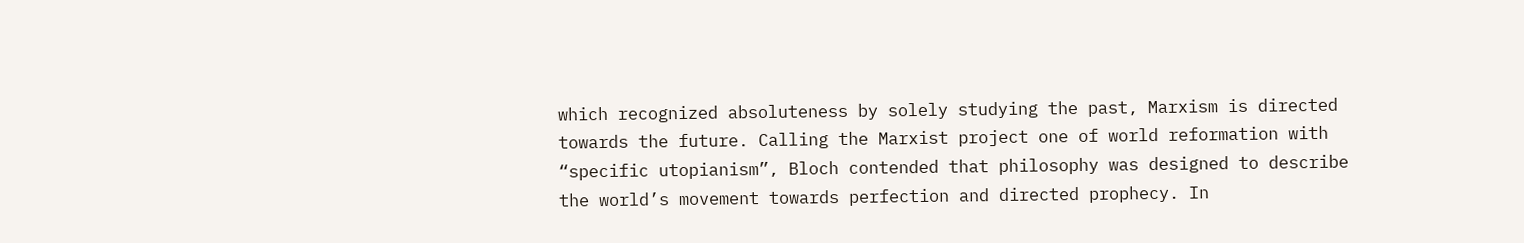which recognized absoluteness by solely studying the past, Marxism is directed towards the future. Calling the Marxist project one of world reformation with “specific utopianism”, Bloch contended that philosophy was designed to describe the world’s movement towards perfection and directed prophecy. In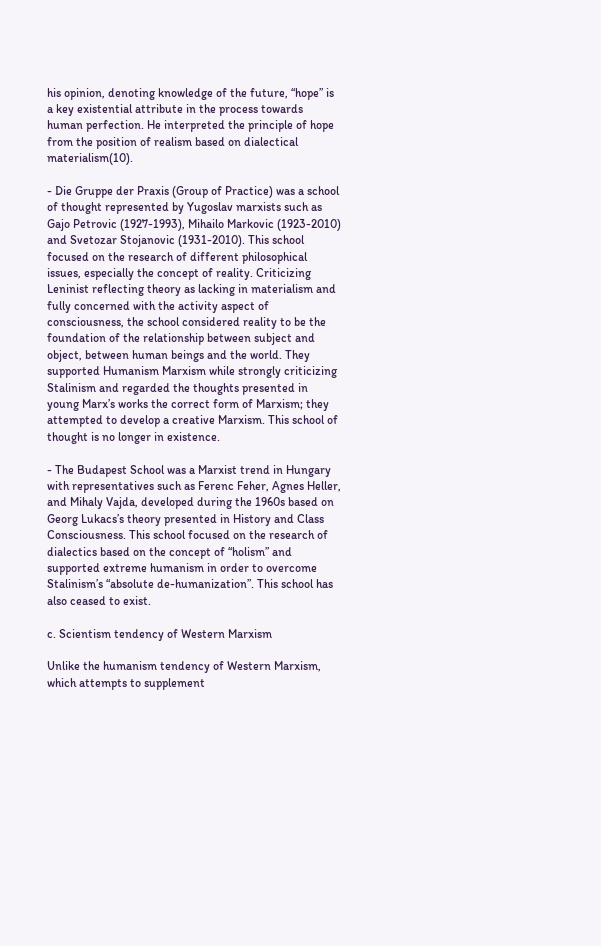his opinion, denoting knowledge of the future, “hope” is a key existential attribute in the process towards human perfection. He interpreted the principle of hope from the position of realism based on dialectical materialism(10).

- Die Gruppe der Praxis (Group of Practice) was a school of thought represented by Yugoslav marxists such as Gajo Petrovic (1927-1993), Mihailo Markovic (1923-2010) and Svetozar Stojanovic (1931-2010). This school focused on the research of different philosophical issues, especially the concept of reality. Criticizing Leninist reflecting theory as lacking in materialism and fully concerned with the activity aspect of consciousness, the school considered reality to be the foundation of the relationship between subject and object, between human beings and the world. They supported Humanism Marxism while strongly criticizing Stalinism and regarded the thoughts presented in young Marx’s works the correct form of Marxism; they attempted to develop a creative Marxism. This school of thought is no longer in existence.

- The Budapest School was a Marxist trend in Hungary with representatives such as Ferenc Feher, Agnes Heller, and Mihaly Vajda, developed during the 1960s based on Georg Lukacs’s theory presented in History and Class Consciousness. This school focused on the research of dialectics based on the concept of “holism” and supported extreme humanism in order to overcome Stalinism’s “absolute de-humanization”. This school has also ceased to exist.

c. Scientism tendency of Western Marxism

Unlike the humanism tendency of Western Marxism, which attempts to supplement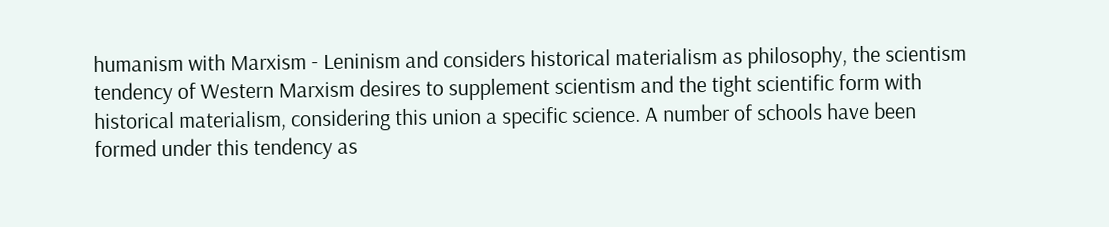humanism with Marxism - Leninism and considers historical materialism as philosophy, the scientism tendency of Western Marxism desires to supplement scientism and the tight scientific form with historical materialism, considering this union a specific science. A number of schools have been formed under this tendency as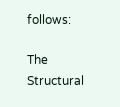follows:

The Structural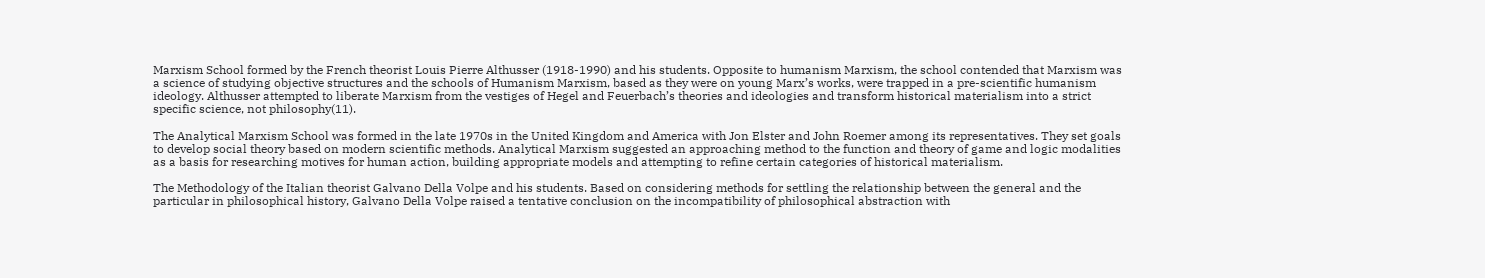Marxism School formed by the French theorist Louis Pierre Althusser (1918-1990) and his students. Opposite to humanism Marxism, the school contended that Marxism was a science of studying objective structures and the schools of Humanism Marxism, based as they were on young Marx’s works, were trapped in a pre-scientific humanism ideology. Althusser attempted to liberate Marxism from the vestiges of Hegel and Feuerbach’s theories and ideologies and transform historical materialism into a strict specific science, not philosophy(11).

The Analytical Marxism School was formed in the late 1970s in the United Kingdom and America with Jon Elster and John Roemer among its representatives. They set goals to develop social theory based on modern scientific methods. Analytical Marxism suggested an approaching method to the function and theory of game and logic modalities as a basis for researching motives for human action, building appropriate models and attempting to refine certain categories of historical materialism.

The Methodology of the Italian theorist Galvano Della Volpe and his students. Based on considering methods for settling the relationship between the general and the particular in philosophical history, Galvano Della Volpe raised a tentative conclusion on the incompatibility of philosophical abstraction with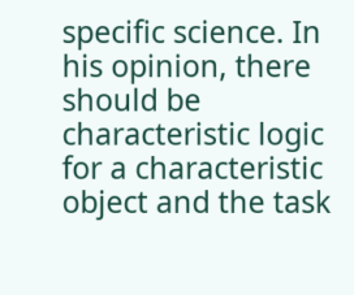specific science. In his opinion, there should be characteristic logic for a characteristic object and the task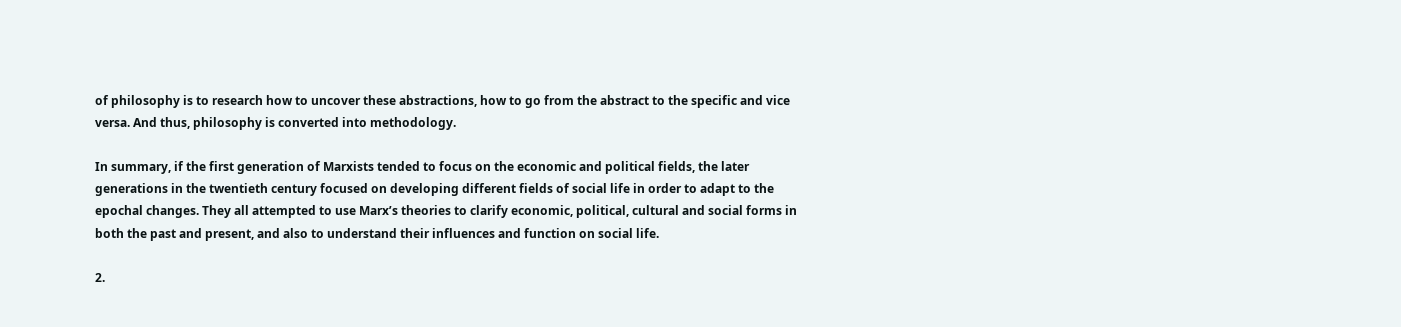of philosophy is to research how to uncover these abstractions, how to go from the abstract to the specific and vice versa. And thus, philosophy is converted into methodology.

In summary, if the first generation of Marxists tended to focus on the economic and political fields, the later generations in the twentieth century focused on developing different fields of social life in order to adapt to the epochal changes. They all attempted to use Marx’s theories to clarify economic, political, cultural and social forms in both the past and present, and also to understand their influences and function on social life.

2.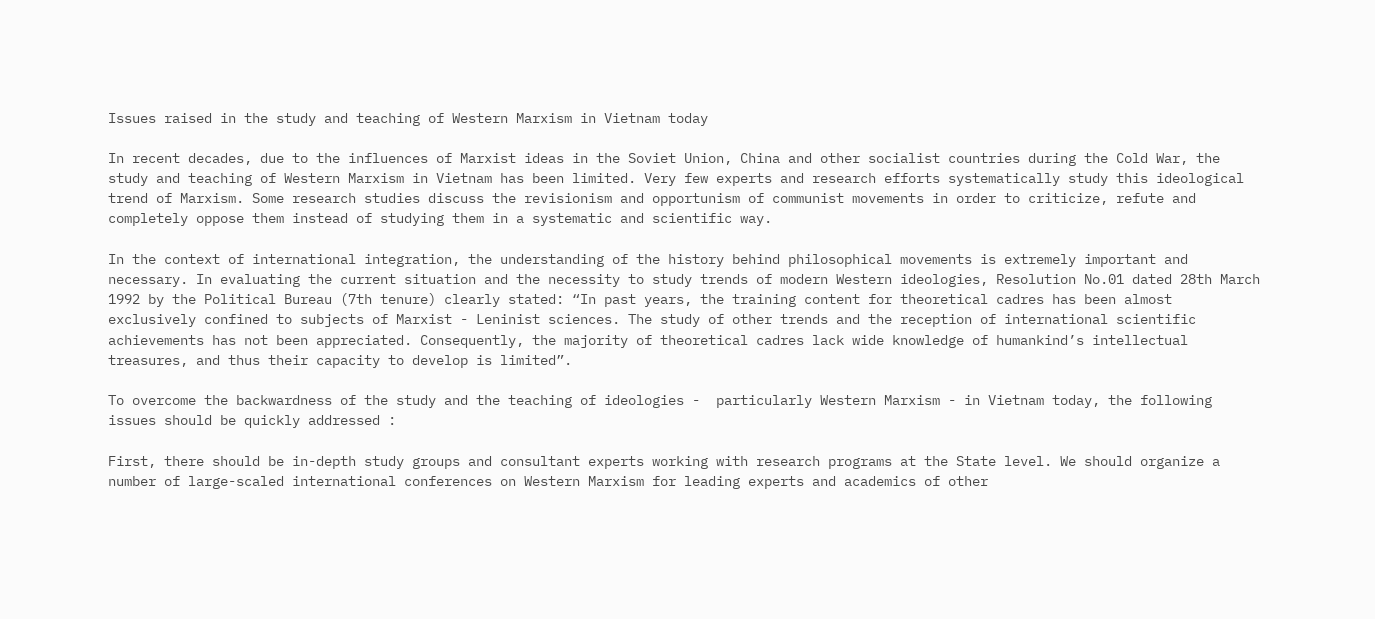Issues raised in the study and teaching of Western Marxism in Vietnam today

In recent decades, due to the influences of Marxist ideas in the Soviet Union, China and other socialist countries during the Cold War, the study and teaching of Western Marxism in Vietnam has been limited. Very few experts and research efforts systematically study this ideological trend of Marxism. Some research studies discuss the revisionism and opportunism of communist movements in order to criticize, refute and completely oppose them instead of studying them in a systematic and scientific way.

In the context of international integration, the understanding of the history behind philosophical movements is extremely important and necessary. In evaluating the current situation and the necessity to study trends of modern Western ideologies, Resolution No.01 dated 28th March 1992 by the Political Bureau (7th tenure) clearly stated: “In past years, the training content for theoretical cadres has been almost exclusively confined to subjects of Marxist - Leninist sciences. The study of other trends and the reception of international scientific achievements has not been appreciated. Consequently, the majority of theoretical cadres lack wide knowledge of humankind’s intellectual treasures, and thus their capacity to develop is limited”.

To overcome the backwardness of the study and the teaching of ideologies -  particularly Western Marxism - in Vietnam today, the following issues should be quickly addressed :

First, there should be in-depth study groups and consultant experts working with research programs at the State level. We should organize a number of large-scaled international conferences on Western Marxism for leading experts and academics of other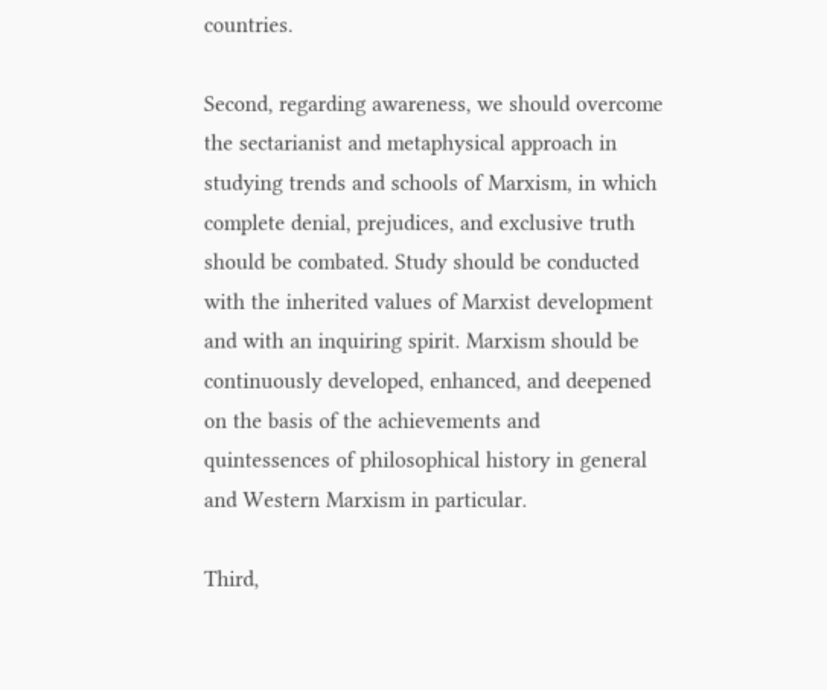countries.

Second, regarding awareness, we should overcome the sectarianist and metaphysical approach in studying trends and schools of Marxism, in which complete denial, prejudices, and exclusive truth should be combated. Study should be conducted with the inherited values of Marxist development and with an inquiring spirit. Marxism should be continuously developed, enhanced, and deepened on the basis of the achievements and quintessences of philosophical history in general and Western Marxism in particular.

Third,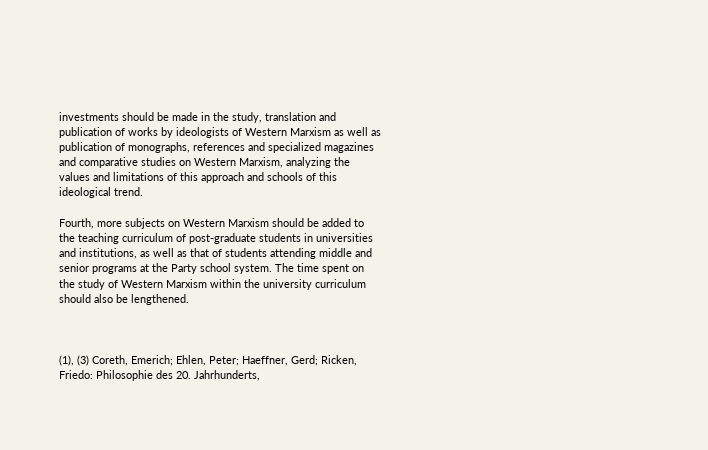investments should be made in the study, translation and publication of works by ideologists of Western Marxism as well as publication of monographs, references and specialized magazines and comparative studies on Western Marxism, analyzing the values and limitations of this approach and schools of this ideological trend.

Fourth, more subjects on Western Marxism should be added to the teaching curriculum of post-graduate students in universities and institutions, as well as that of students attending middle and senior programs at the Party school system. The time spent on the study of Western Marxism within the university curriculum should also be lengthened.



(1), (3) Coreth, Emerich; Ehlen, Peter; Haeffner, Gerd; Ricken, Friedo: Philosophie des 20. Jahrhunderts,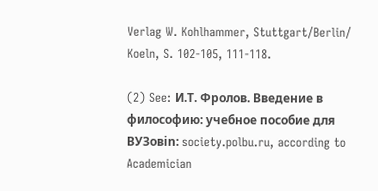Verlag W. Kohlhammer, Stuttgart/Berlin/ Koeln, S. 102-105, 111-118.

(2) See: И.Т. Фролов. Введение в философию: учебное пособие для ВУЗовin: society.polbu.ru, according to Academician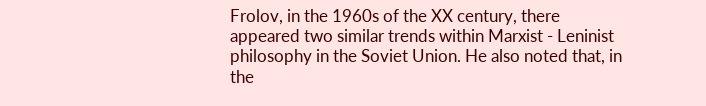Frolov, in the 1960s of the XX century, there appeared two similar trends within Marxist - Leninist philosophy in the Soviet Union. He also noted that, in the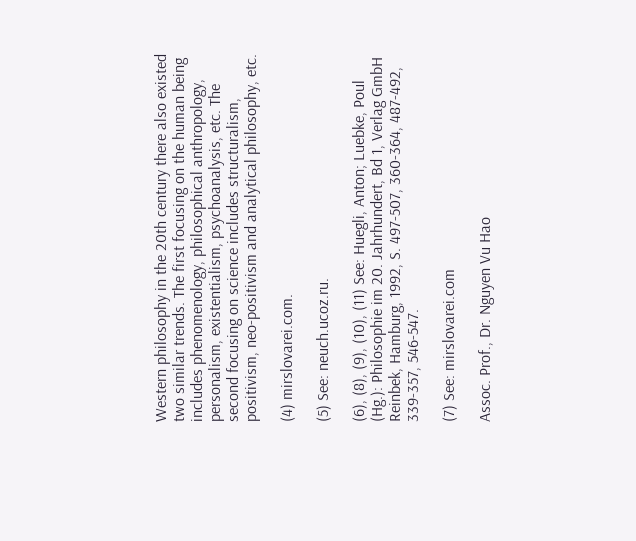Western philosophy in the 20th century there also existed two similar trends. The first focusing on the human being includes phenomenology, philosophical anthropology, personalism, existentialism, psychoanalysis, etc. The second focusing on science includes structuralism, positivism, neo-positivism and analytical philosophy, etc.

(4) mirslovarei.com.

(5) See: neuch.ucoz.ru.

(6), (8), (9), (10), (11) See: Huegli, Anton; Luebke, Poul (Hg.): Philosophie im 20. Jahrhundert, Bd 1, Verlag GmbH Reinbek, Hamburg, 1992, S. 497-507, 360-364, 487-492, 339-357, 546-547.

(7) See: mirslovarei.com

Assoc. Prof., Dr. Nguyen Vu Hao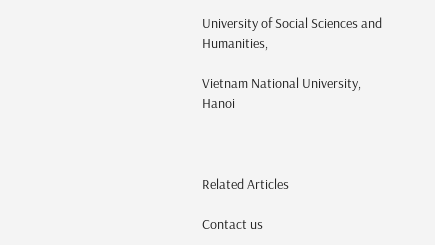University of Social Sciences and Humanities,

Vietnam National University, Hanoi



Related Articles

Contact us